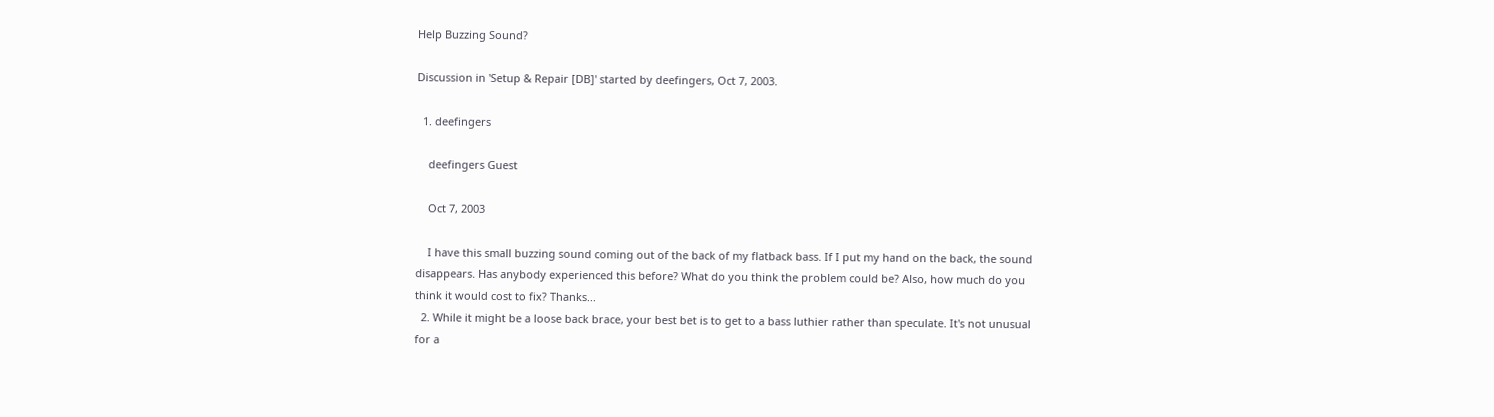Help Buzzing Sound?

Discussion in 'Setup & Repair [DB]' started by deefingers, Oct 7, 2003.

  1. deefingers

    deefingers Guest

    Oct 7, 2003

    I have this small buzzing sound coming out of the back of my flatback bass. If I put my hand on the back, the sound disappears. Has anybody experienced this before? What do you think the problem could be? Also, how much do you think it would cost to fix? Thanks...
  2. While it might be a loose back brace, your best bet is to get to a bass luthier rather than speculate. It's not unusual for a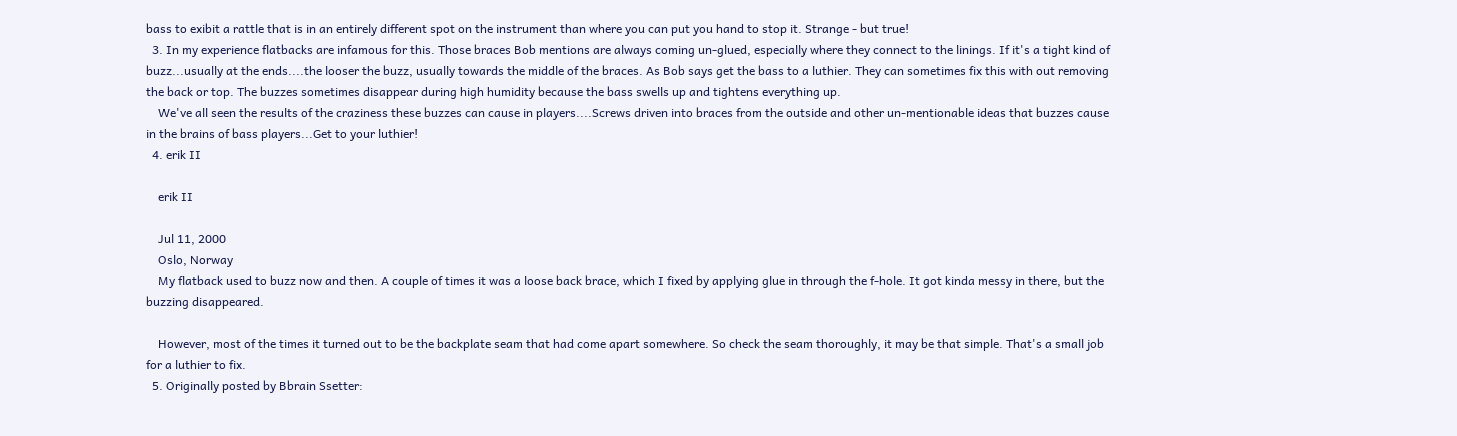bass to exibit a rattle that is in an entirely different spot on the instrument than where you can put you hand to stop it. Strange - but true!
  3. In my experience flatbacks are infamous for this. Those braces Bob mentions are always coming un-glued, especially where they connect to the linings. If it's a tight kind of buzz...usually at the ends....the looser the buzz, usually towards the middle of the braces. As Bob says get the bass to a luthier. They can sometimes fix this with out removing the back or top. The buzzes sometimes disappear during high humidity because the bass swells up and tightens everything up.
    We've all seen the results of the craziness these buzzes can cause in players....Screws driven into braces from the outside and other un-mentionable ideas that buzzes cause in the brains of bass players...Get to your luthier!
  4. erik II

    erik II

    Jul 11, 2000
    Oslo, Norway
    My flatback used to buzz now and then. A couple of times it was a loose back brace, which I fixed by applying glue in through the f-hole. It got kinda messy in there, but the buzzing disappeared.

    However, most of the times it turned out to be the backplate seam that had come apart somewhere. So check the seam thoroughly, it may be that simple. That's a small job for a luthier to fix.
  5. Originally posted by Bbrain Ssetter: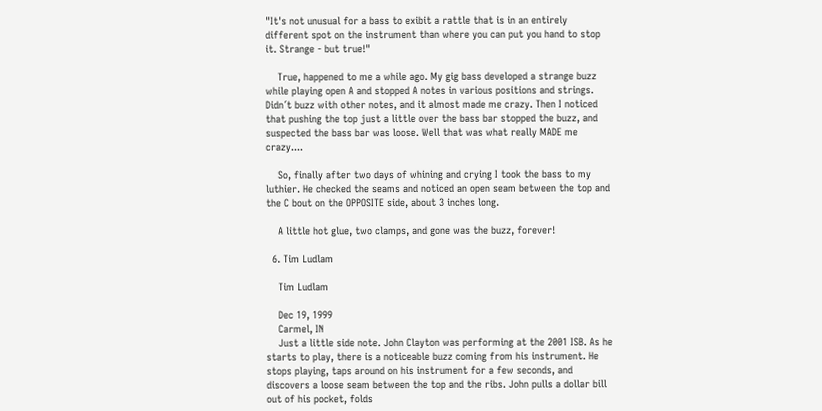"It's not unusual for a bass to exibit a rattle that is in an entirely different spot on the instrument than where you can put you hand to stop it. Strange - but true!"

    True, happened to me a while ago. My gig bass developed a strange buzz while playing open A and stopped A notes in various positions and strings. Didn´t buzz with other notes, and it almost made me crazy. Then I noticed that pushing the top just a little over the bass bar stopped the buzz, and suspected the bass bar was loose. Well that was what really MADE me crazy....

    So, finally after two days of whining and crying I took the bass to my luthier. He checked the seams and noticed an open seam between the top and the C bout on the OPPOSITE side, about 3 inches long.

    A little hot glue, two clamps, and gone was the buzz, forever!

  6. Tim Ludlam

    Tim Ludlam

    Dec 19, 1999
    Carmel, IN
    Just a little side note. John Clayton was performing at the 2001 ISB. As he starts to play, there is a noticeable buzz coming from his instrument. He stops playing, taps around on his instrument for a few seconds, and discovers a loose seam between the top and the ribs. John pulls a dollar bill out of his pocket, folds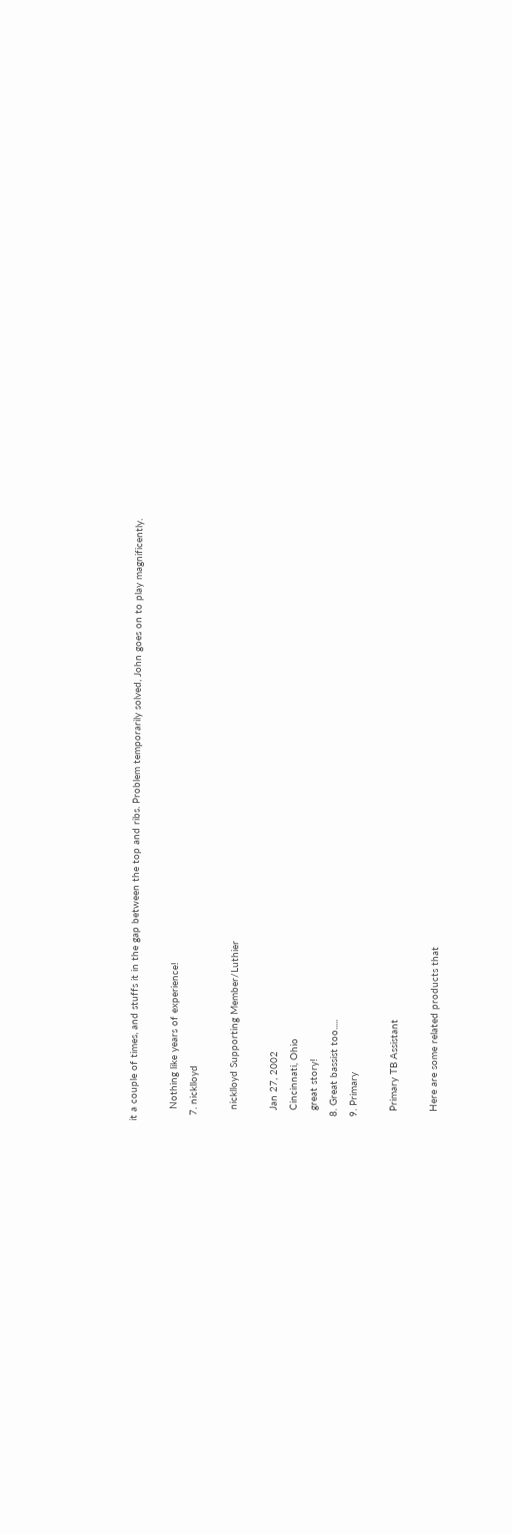it a couple of times, and stuffs it in the gap between the top and ribs. Problem temporarily solved, John goes on to play magnificently.

    Nothing like years of experience!
  7. nicklloyd

    nicklloyd Supporting Member/Luthier

    Jan 27, 2002
    Cincinnati, Ohio
    great story!
  8. Great bassist too.....
  9. Primary

    Primary TB Assistant

    Here are some related products that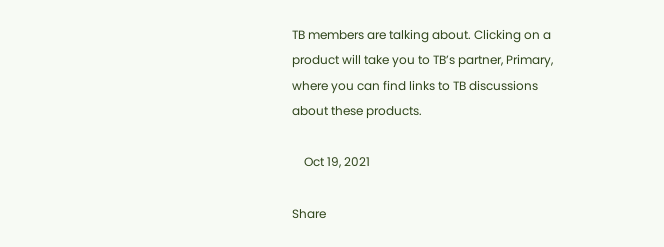TB members are talking about. Clicking on a product will take you to TB’s partner, Primary, where you can find links to TB discussions about these products.

    Oct 19, 2021

Share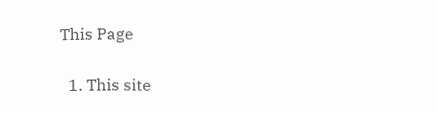This Page

  1. This site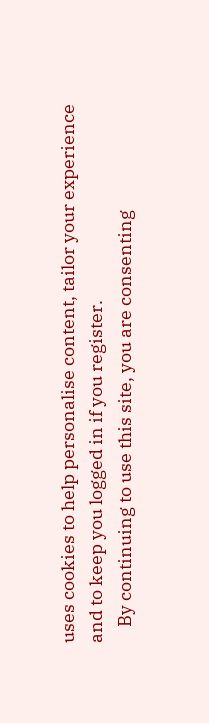uses cookies to help personalise content, tailor your experience and to keep you logged in if you register.
    By continuing to use this site, you are consenting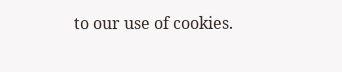to our use of cookies.